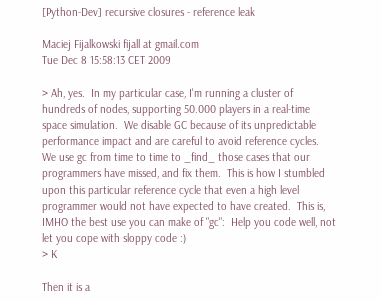[Python-Dev] recursive closures - reference leak

Maciej Fijalkowski fijall at gmail.com
Tue Dec 8 15:58:13 CET 2009

> Ah, yes.  In my particular case, I'm running a cluster of hundreds of nodes, supporting 50.000 players in a real-time space simulation.  We disable GC because of its unpredictable performance impact and are careful to avoid reference cycles.  We use gc from time to time to _find_ those cases that our programmers have missed, and fix them.  This is how I stumbled upon this particular reference cycle that even a high level programmer would not have expected to have created.  This is, IMHO the best use you can make of "gc":  Help you code well, not let you cope with sloppy code :)
> K

Then it is a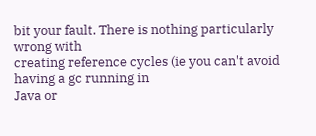bit your fault. There is nothing particularly wrong with
creating reference cycles (ie you can't avoid having a gc running in
Java or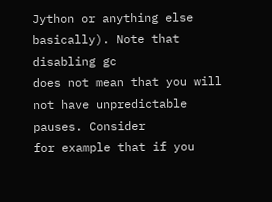Jython or anything else basically). Note that disabling gc
does not mean that you will not have unpredictable pauses. Consider
for example that if you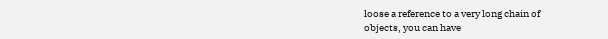loose a reference to a very long chain of
objects, you can have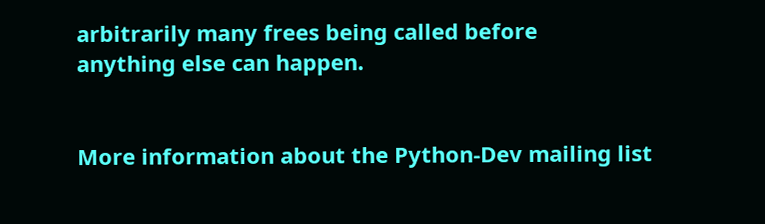arbitrarily many frees being called before
anything else can happen.


More information about the Python-Dev mailing list